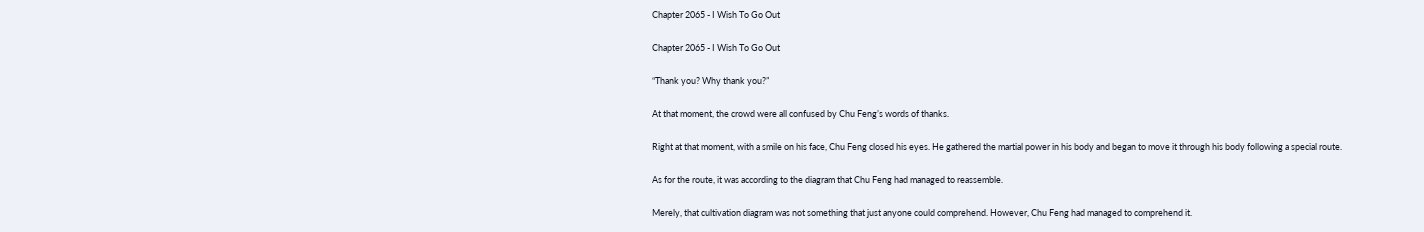Chapter 2065 - I Wish To Go Out

Chapter 2065 - I Wish To Go Out

“Thank you? Why thank you?”

At that moment, the crowd were all confused by Chu Feng’s words of thanks.

Right at that moment, with a smile on his face, Chu Feng closed his eyes. He gathered the martial power in his body and began to move it through his body following a special route.

As for the route, it was according to the diagram that Chu Feng had managed to reassemble.

Merely, that cultivation diagram was not something that just anyone could comprehend. However, Chu Feng had managed to comprehend it.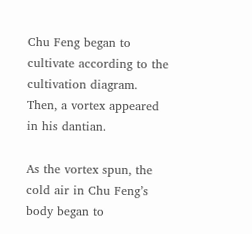Chu Feng began to cultivate according to the cultivation diagram. Then, a vortex appeared in his dantian.

As the vortex spun, the cold air in Chu Feng’s body began to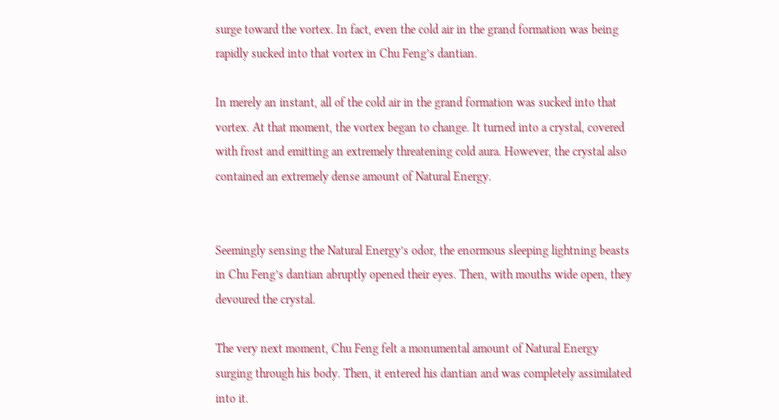surge toward the vortex. In fact, even the cold air in the grand formation was being rapidly sucked into that vortex in Chu Feng’s dantian.

In merely an instant, all of the cold air in the grand formation was sucked into that vortex. At that moment, the vortex began to change. It turned into a crystal, covered with frost and emitting an extremely threatening cold aura. However, the crystal also contained an extremely dense amount of Natural Energy.


Seemingly sensing the Natural Energy’s odor, the enormous sleeping lightning beasts in Chu Feng’s dantian abruptly opened their eyes. Then, with mouths wide open, they devoured the crystal.

The very next moment, Chu Feng felt a monumental amount of Natural Energy surging through his body. Then, it entered his dantian and was completely assimilated into it.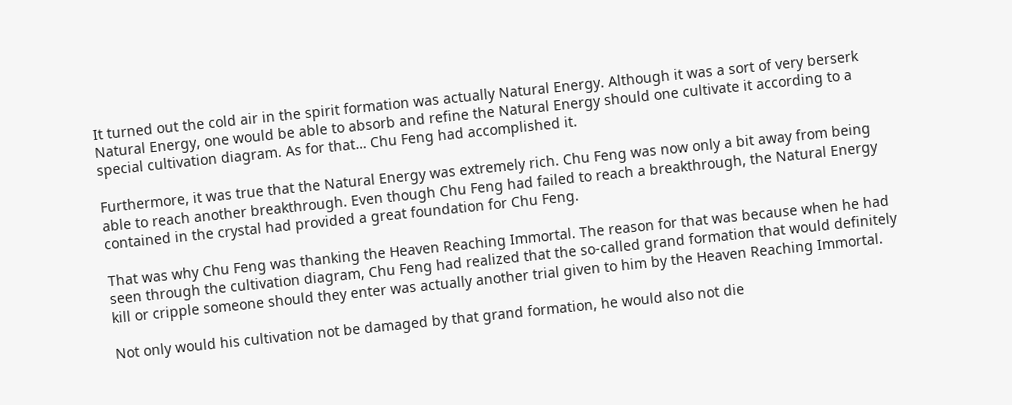It turned out the cold air in the spirit formation was actually Natural Energy. Although it was a sort of very berserk Natural Energy, one would be able to absorb and refine the Natural Energy should one cultivate it according to a special cultivation diagram. As for that… Chu Feng had accomplished it.

Furthermore, it was true that the Natural Energy was extremely rich. Chu Feng was now only a bit away from being able to reach another breakthrough. Even though Chu Feng had failed to reach a breakthrough, the Natural Energy contained in the crystal had provided a great foundation for Chu Feng.

That was why Chu Feng was thanking the Heaven Reaching Immortal. The reason for that was because when he had seen through the cultivation diagram, Chu Feng had realized that the so-called grand formation that would definitely kill or cripple someone should they enter was actually another trial given to him by the Heaven Reaching Immortal.

Not only would his cultivation not be damaged by that grand formation, he would also not die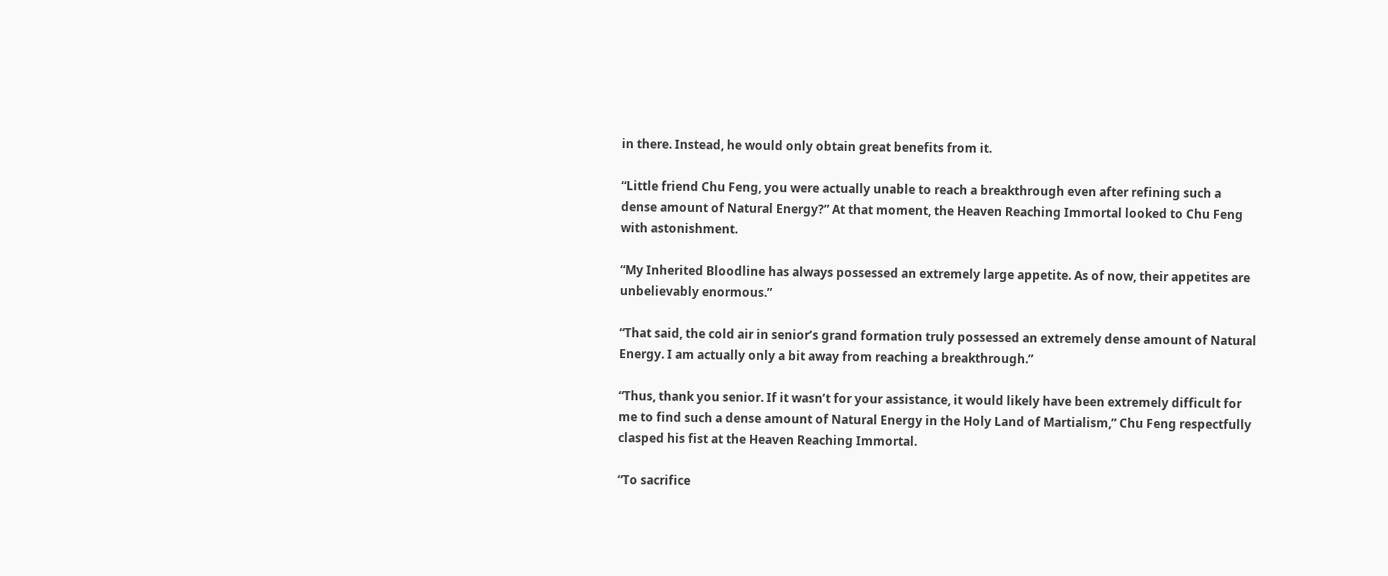in there. Instead, he would only obtain great benefits from it.

“Little friend Chu Feng, you were actually unable to reach a breakthrough even after refining such a dense amount of Natural Energy?” At that moment, the Heaven Reaching Immortal looked to Chu Feng with astonishment.

“My Inherited Bloodline has always possessed an extremely large appetite. As of now, their appetites are unbelievably enormous.”

“That said, the cold air in senior’s grand formation truly possessed an extremely dense amount of Natural Energy. I am actually only a bit away from reaching a breakthrough.”

“Thus, thank you senior. If it wasn’t for your assistance, it would likely have been extremely difficult for me to find such a dense amount of Natural Energy in the Holy Land of Martialism,” Chu Feng respectfully clasped his fist at the Heaven Reaching Immortal.

“To sacrifice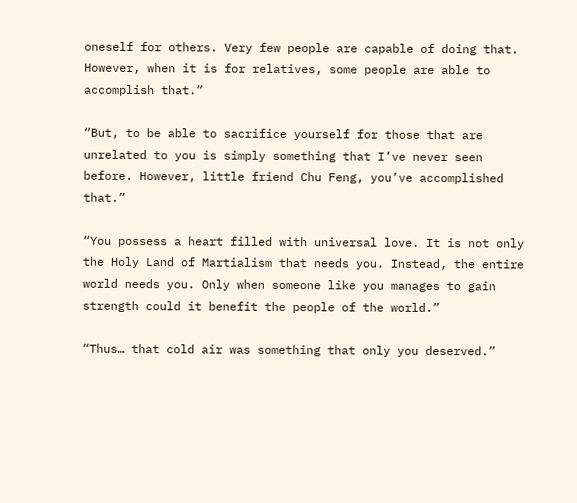oneself for others. Very few people are capable of doing that. However, when it is for relatives, some people are able to accomplish that.”

“But, to be able to sacrifice yourself for those that are unrelated to you is simply something that I’ve never seen before. However, little friend Chu Feng, you’ve accomplished that.”

“You possess a heart filled with universal love. It is not only the Holy Land of Martialism that needs you. Instead, the entire world needs you. Only when someone like you manages to gain strength could it benefit the people of the world.”

“Thus… that cold air was something that only you deserved.”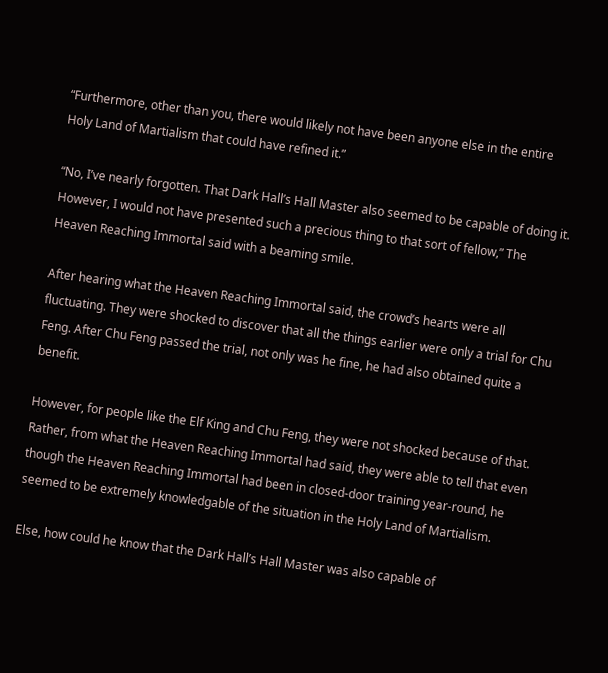“Furthermore, other than you, there would likely not have been anyone else in the entire Holy Land of Martialism that could have refined it.”

“No, I’ve nearly forgotten. That Dark Hall’s Hall Master also seemed to be capable of doing it. However, I would not have presented such a precious thing to that sort of fellow,” The Heaven Reaching Immortal said with a beaming smile.

After hearing what the Heaven Reaching Immortal said, the crowd’s hearts were all fluctuating. They were shocked to discover that all the things earlier were only a trial for Chu Feng. After Chu Feng passed the trial, not only was he fine, he had also obtained quite a benefit.

However, for people like the Elf King and Chu Feng, they were not shocked because of that. Rather, from what the Heaven Reaching Immortal had said, they were able to tell that even though the Heaven Reaching Immortal had been in closed-door training year-round, he seemed to be extremely knowledgable of the situation in the Holy Land of Martialism.

Else, how could he know that the Dark Hall’s Hall Master was also capable of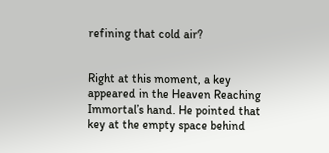refining that cold air?


Right at this moment, a key appeared in the Heaven Reaching Immortal’s hand. He pointed that key at the empty space behind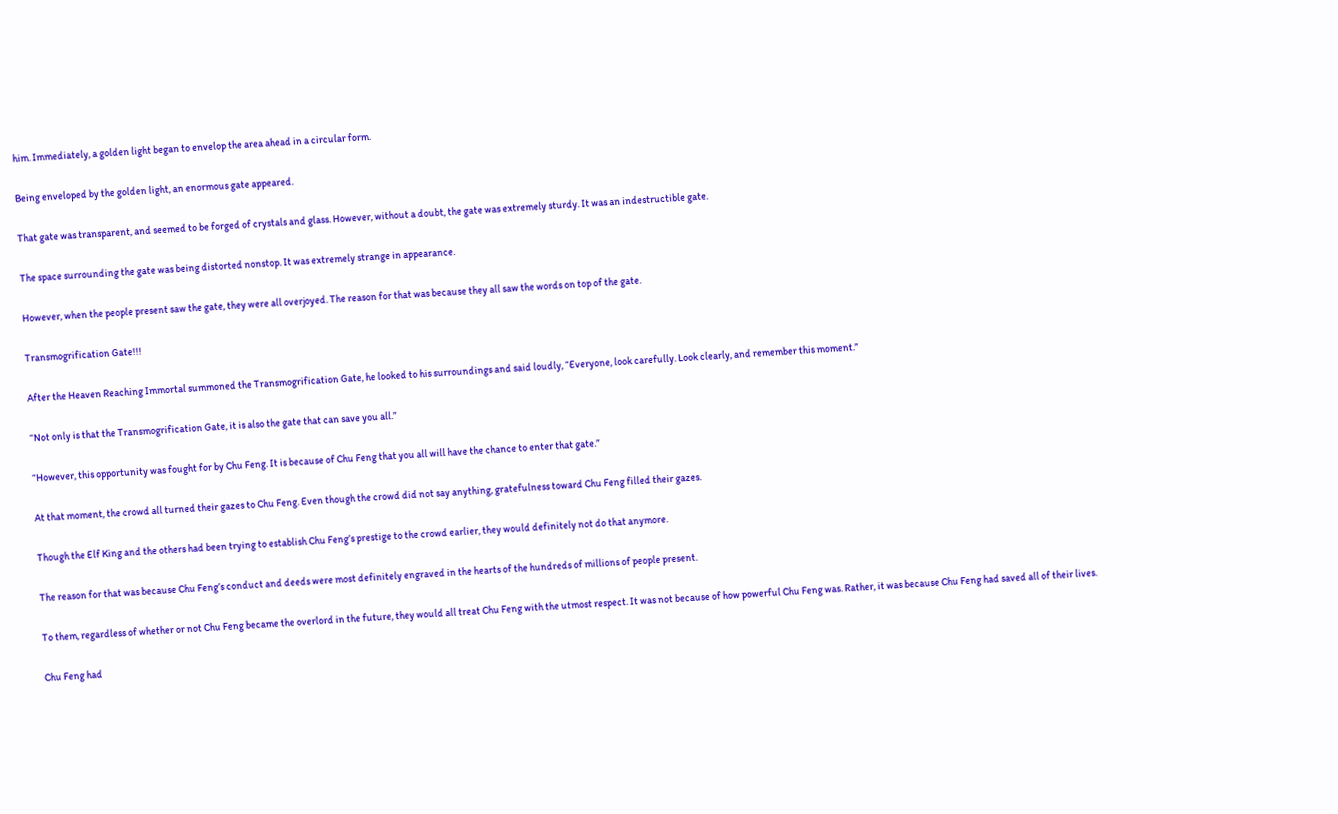him. Immediately, a golden light began to envelop the area ahead in a circular form.

Being enveloped by the golden light, an enormous gate appeared.

That gate was transparent, and seemed to be forged of crystals and glass. However, without a doubt, the gate was extremely sturdy. It was an indestructible gate.

The space surrounding the gate was being distorted nonstop. It was extremely strange in appearance.

However, when the people present saw the gate, they were all overjoyed. The reason for that was because they all saw the words on top of the gate.

Transmogrification Gate!!!

After the Heaven Reaching Immortal summoned the Transmogrification Gate, he looked to his surroundings and said loudly, “Everyone, look carefully. Look clearly, and remember this moment.”

“Not only is that the Transmogrification Gate, it is also the gate that can save you all.”

“However, this opportunity was fought for by Chu Feng. It is because of Chu Feng that you all will have the chance to enter that gate.”

At that moment, the crowd all turned their gazes to Chu Feng. Even though the crowd did not say anything, gratefulness toward Chu Feng filled their gazes.

Though the Elf King and the others had been trying to establish Chu Feng’s prestige to the crowd earlier, they would definitely not do that anymore.

The reason for that was because Chu Feng’s conduct and deeds were most definitely engraved in the hearts of the hundreds of millions of people present.

To them, regardless of whether or not Chu Feng became the overlord in the future, they would all treat Chu Feng with the utmost respect. It was not because of how powerful Chu Feng was. Rather, it was because Chu Feng had saved all of their lives.

Chu Feng had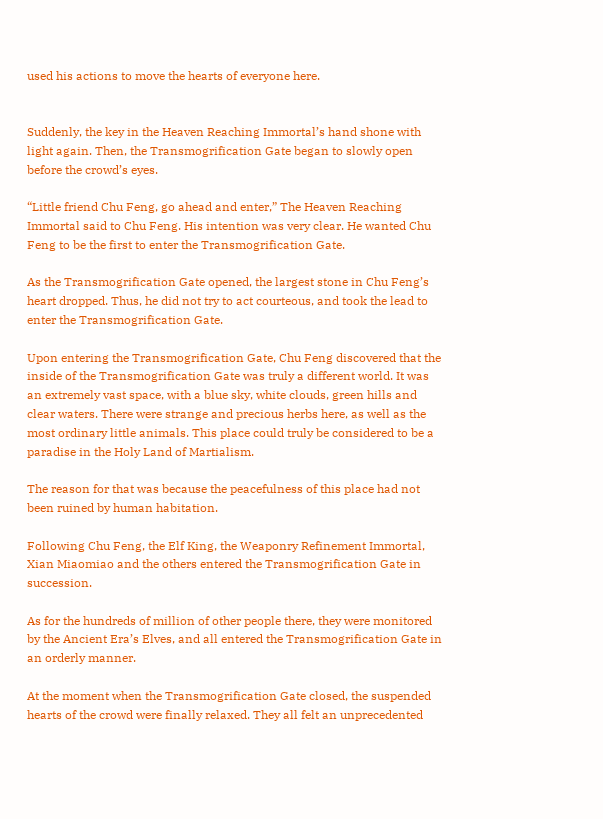used his actions to move the hearts of everyone here.


Suddenly, the key in the Heaven Reaching Immortal’s hand shone with light again. Then, the Transmogrification Gate began to slowly open before the crowd’s eyes.

“Little friend Chu Feng, go ahead and enter,” The Heaven Reaching Immortal said to Chu Feng. His intention was very clear. He wanted Chu Feng to be the first to enter the Transmogrification Gate.

As the Transmogrification Gate opened, the largest stone in Chu Feng’s heart dropped. Thus, he did not try to act courteous, and took the lead to enter the Transmogrification Gate.

Upon entering the Transmogrification Gate, Chu Feng discovered that the inside of the Transmogrification Gate was truly a different world. It was an extremely vast space, with a blue sky, white clouds, green hills and clear waters. There were strange and precious herbs here, as well as the most ordinary little animals. This place could truly be considered to be a paradise in the Holy Land of Martialism.

The reason for that was because the peacefulness of this place had not been ruined by human habitation.

Following Chu Feng, the Elf King, the Weaponry Refinement Immortal, Xian Miaomiao and the others entered the Transmogrification Gate in succession.

As for the hundreds of million of other people there, they were monitored by the Ancient Era’s Elves, and all entered the Transmogrification Gate in an orderly manner.

At the moment when the Transmogrification Gate closed, the suspended hearts of the crowd were finally relaxed. They all felt an unprecedented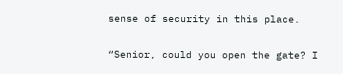sense of security in this place.

“Senior, could you open the gate? I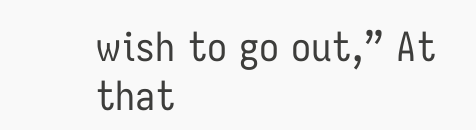wish to go out,” At that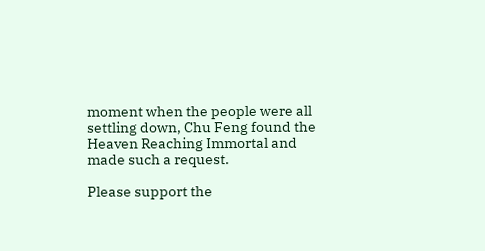moment when the people were all settling down, Chu Feng found the Heaven Reaching Immortal and made such a request.

Please support the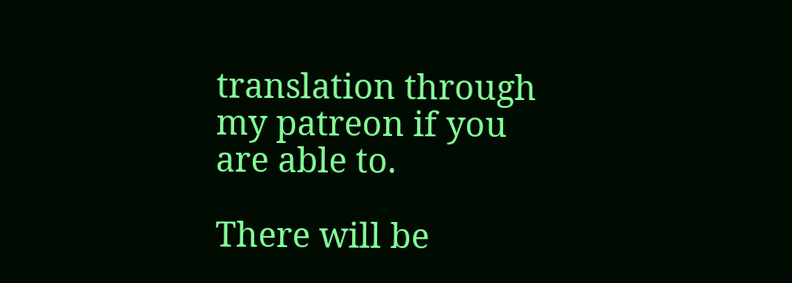translation through my patreon if you are able to.

There will be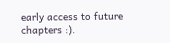early access to future chapters :).